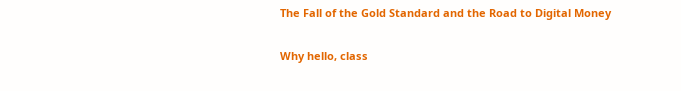The Fall of the Gold Standard and the Road to Digital Money

Why hello, class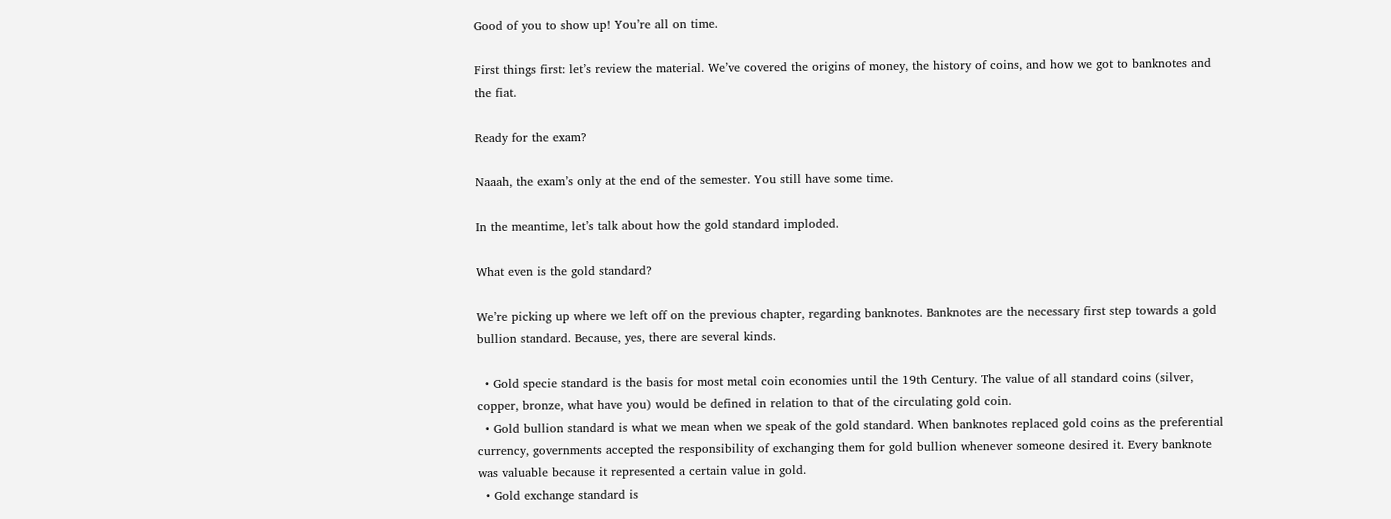Good of you to show up! You’re all on time.

First things first: let’s review the material. We’ve covered the origins of money, the history of coins, and how we got to banknotes and the fiat.

Ready for the exam?

Naaah, the exam’s only at the end of the semester. You still have some time.

In the meantime, let’s talk about how the gold standard imploded.

What even is the gold standard?

We’re picking up where we left off on the previous chapter, regarding banknotes. Banknotes are the necessary first step towards a gold bullion standard. Because, yes, there are several kinds.

  • Gold specie standard is the basis for most metal coin economies until the 19th Century. The value of all standard coins (silver, copper, bronze, what have you) would be defined in relation to that of the circulating gold coin.
  • Gold bullion standard is what we mean when we speak of the gold standard. When banknotes replaced gold coins as the preferential currency, governments accepted the responsibility of exchanging them for gold bullion whenever someone desired it. Every banknote was valuable because it represented a certain value in gold.
  • Gold exchange standard is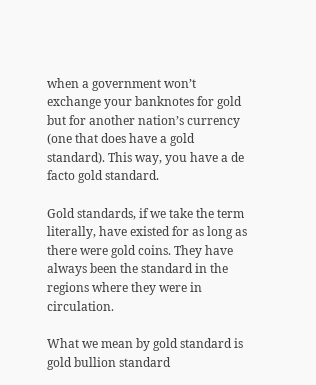when a government won’t exchange your banknotes for gold but for another nation’s currency (one that does have a gold standard). This way, you have a de facto gold standard.

Gold standards, if we take the term literally, have existed for as long as there were gold coins. They have always been the standard in the regions where they were in circulation.

What we mean by gold standard is gold bullion standard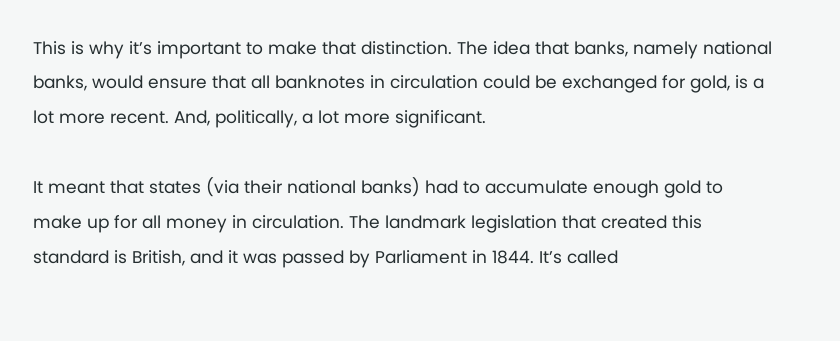This is why it’s important to make that distinction. The idea that banks, namely national banks, would ensure that all banknotes in circulation could be exchanged for gold, is a lot more recent. And, politically, a lot more significant.

It meant that states (via their national banks) had to accumulate enough gold to make up for all money in circulation. The landmark legislation that created this standard is British, and it was passed by Parliament in 1844. It’s called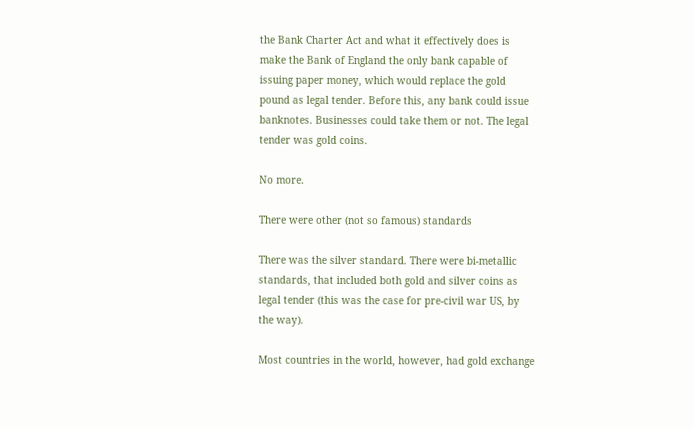the Bank Charter Act and what it effectively does is make the Bank of England the only bank capable of issuing paper money, which would replace the gold pound as legal tender. Before this, any bank could issue banknotes. Businesses could take them or not. The legal tender was gold coins.

No more.

There were other (not so famous) standards

There was the silver standard. There were bi-metallic standards, that included both gold and silver coins as legal tender (this was the case for pre-civil war US, by the way).

Most countries in the world, however, had gold exchange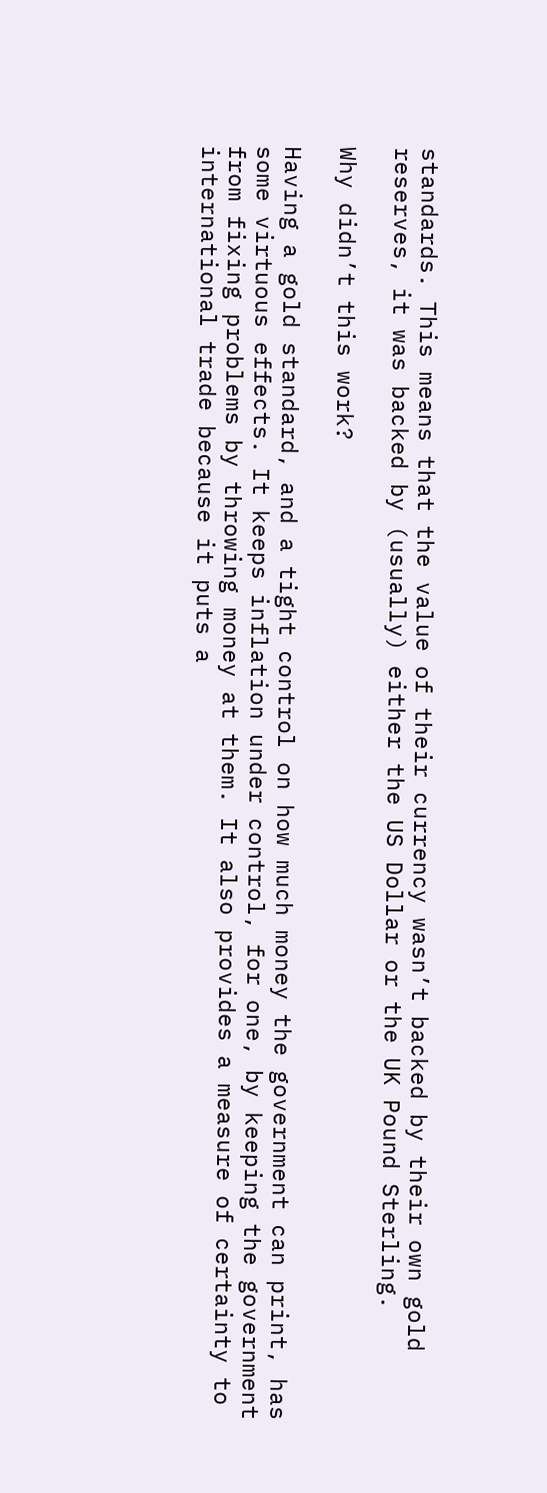standards. This means that the value of their currency wasn’t backed by their own gold reserves, it was backed by (usually) either the US Dollar or the UK Pound Sterling.

Why didn’t this work?

Having a gold standard, and a tight control on how much money the government can print, has some virtuous effects. It keeps inflation under control, for one, by keeping the government from fixing problems by throwing money at them. It also provides a measure of certainty to international trade because it puts a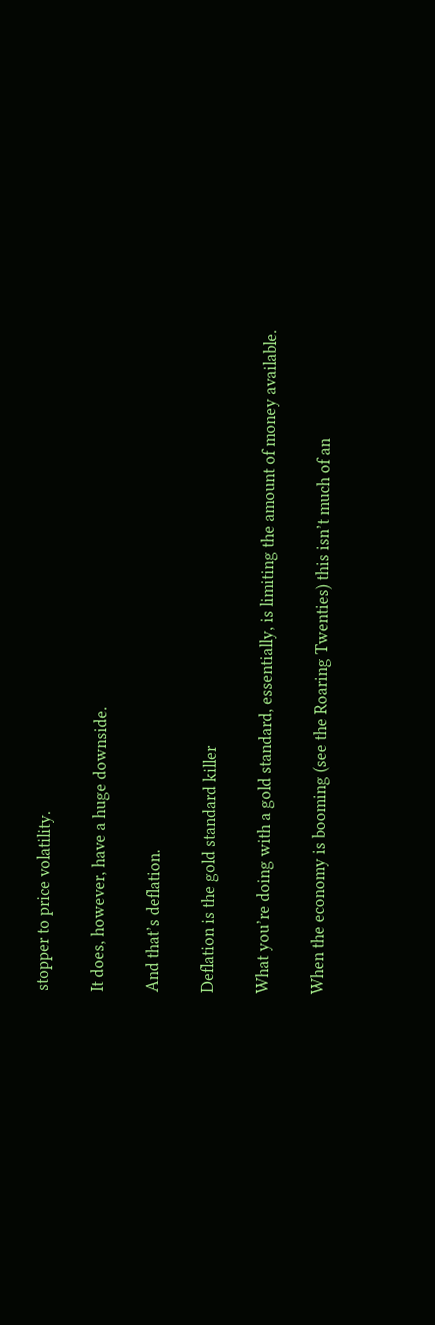stopper to price volatility.

It does, however, have a huge downside.

And that’s deflation.

Deflation is the gold standard killer

What you’re doing with a gold standard, essentially, is limiting the amount of money available.

When the economy is booming (see the Roaring Twenties) this isn’t much of an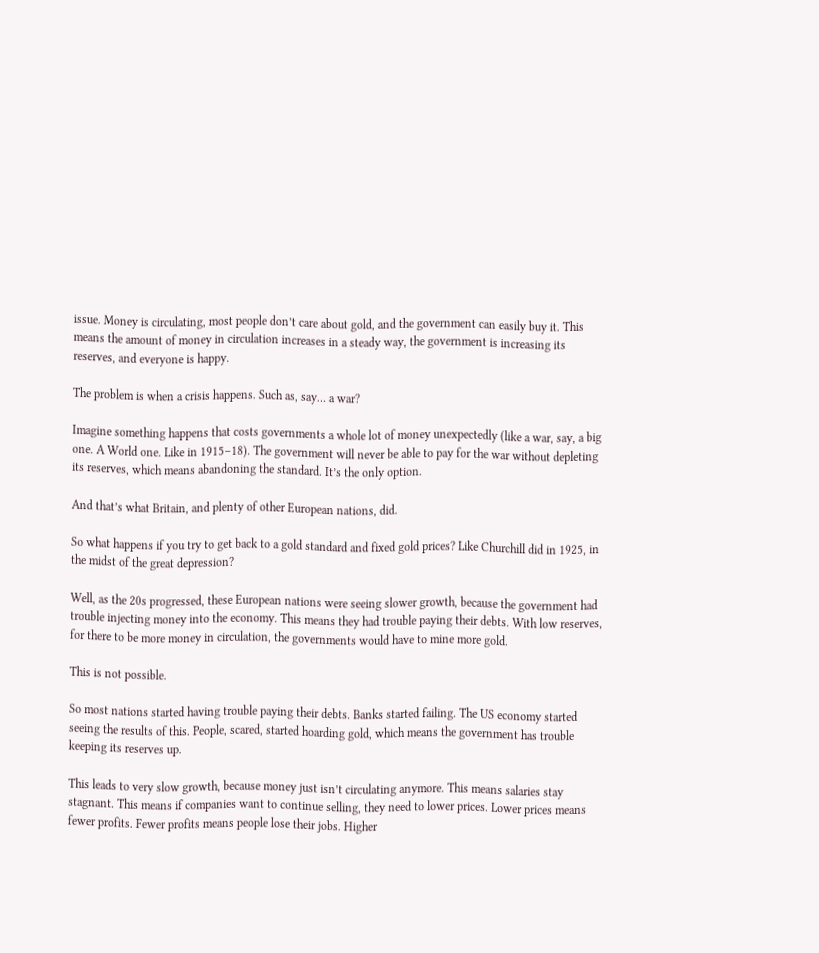issue. Money is circulating, most people don’t care about gold, and the government can easily buy it. This means the amount of money in circulation increases in a steady way, the government is increasing its reserves, and everyone is happy.

The problem is when a crisis happens. Such as, say… a war?

Imagine something happens that costs governments a whole lot of money unexpectedly (like a war, say, a big one. A World one. Like in 1915–18). The government will never be able to pay for the war without depleting its reserves, which means abandoning the standard. It’s the only option.

And that’s what Britain, and plenty of other European nations, did.

So what happens if you try to get back to a gold standard and fixed gold prices? Like Churchill did in 1925, in the midst of the great depression?

Well, as the 20s progressed, these European nations were seeing slower growth, because the government had trouble injecting money into the economy. This means they had trouble paying their debts. With low reserves, for there to be more money in circulation, the governments would have to mine more gold.

This is not possible.

So most nations started having trouble paying their debts. Banks started failing. The US economy started seeing the results of this. People, scared, started hoarding gold, which means the government has trouble keeping its reserves up.

This leads to very slow growth, because money just isn’t circulating anymore. This means salaries stay stagnant. This means if companies want to continue selling, they need to lower prices. Lower prices means fewer profits. Fewer profits means people lose their jobs. Higher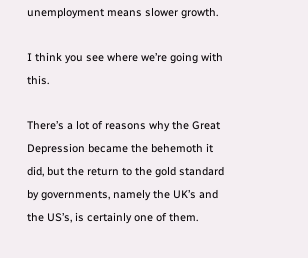unemployment means slower growth.

I think you see where we’re going with this.

There’s a lot of reasons why the Great Depression became the behemoth it did, but the return to the gold standard by governments, namely the UK’s and the US’s, is certainly one of them.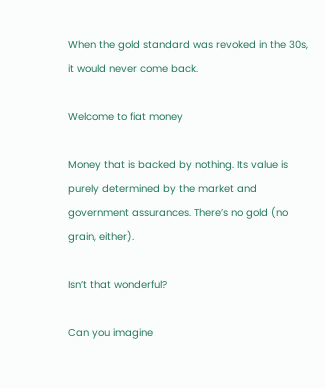When the gold standard was revoked in the 30s, it would never come back.

Welcome to fiat money

Money that is backed by nothing. Its value is purely determined by the market and government assurances. There’s no gold (no grain, either).

Isn’t that wonderful?

Can you imagine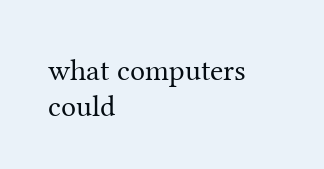what computers could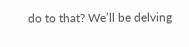do to that? We’ll be delving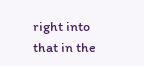right into that in the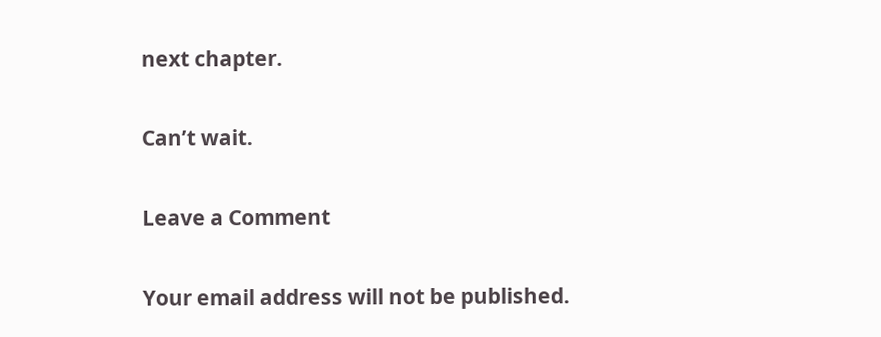next chapter.

Can’t wait.

Leave a Comment

Your email address will not be published.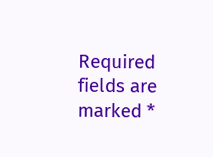Required fields are marked *